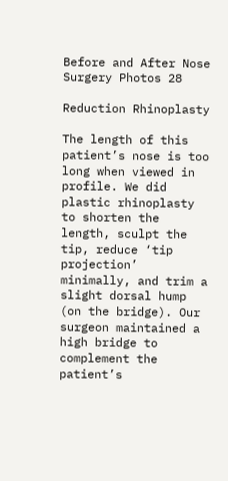Before and After Nose Surgery Photos 28

Reduction Rhinoplasty

The length of this patient’s nose is too long when viewed in profile. We did plastic rhinoplasty to shorten the length, sculpt the tip, reduce ‘tip projection’ minimally, and trim a slight dorsal hump (on the bridge). Our surgeon maintained a high bridge to complement the patient’s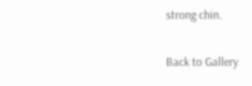strong chin.

Back to Gallery